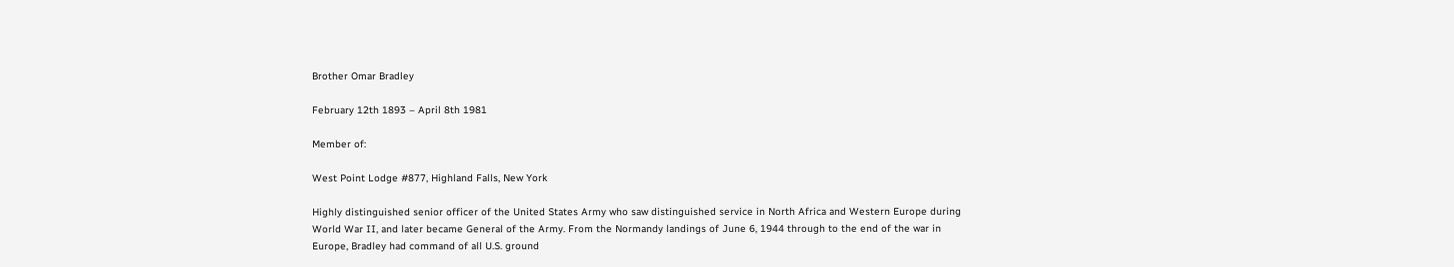Brother Omar Bradley

February 12th 1893 – April 8th 1981

Member of:

West Point Lodge #877, Highland Falls, New York

Highly distinguished senior officer of the United States Army who saw distinguished service in North Africa and Western Europe during World War II, and later became General of the Army. From the Normandy landings of June 6, 1944 through to the end of the war in Europe, Bradley had command of all U.S. ground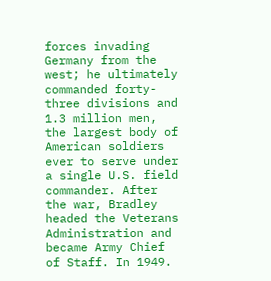forces invading Germany from the west; he ultimately commanded forty-three divisions and 1.3 million men, the largest body of American soldiers ever to serve under a single U.S. field commander. After the war, Bradley headed the Veterans Administration and became Army Chief of Staff. In 1949.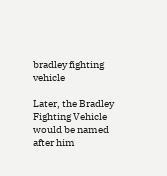bradley fighting vehicle

Later, the Bradley Fighting Vehicle would be named after him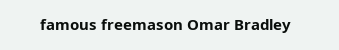famous freemason Omar Bradley